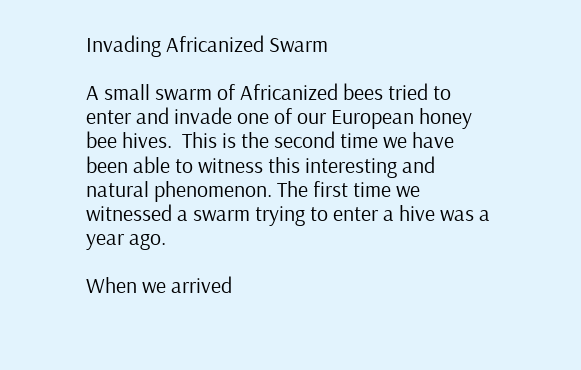Invading Africanized Swarm

A small swarm of Africanized bees tried to enter and invade one of our European honey bee hives.  This is the second time we have been able to witness this interesting and natural phenomenon. The first time we witnessed a swarm trying to enter a hive was a year ago.

When we arrived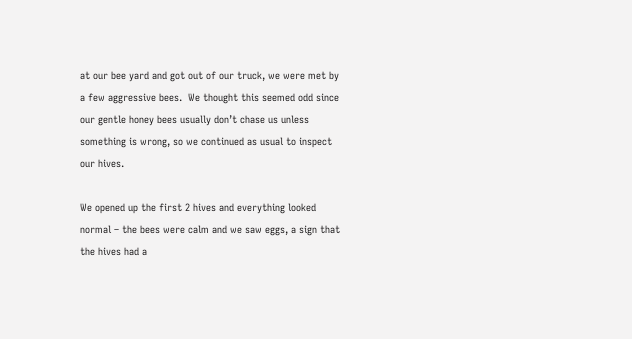at our bee yard and got out of our truck, we were met by a few aggressive bees.  We thought this seemed odd since our gentle honey bees usually don’t chase us unless something is wrong, so we continued as usual to inspect our hives.

We opened up the first 2 hives and everything looked normal – the bees were calm and we saw eggs, a sign that the hives had a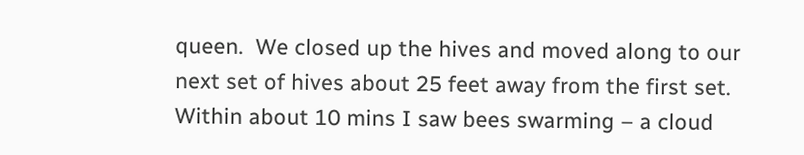queen.  We closed up the hives and moved along to our next set of hives about 25 feet away from the first set.  Within about 10 mins I saw bees swarming – a cloud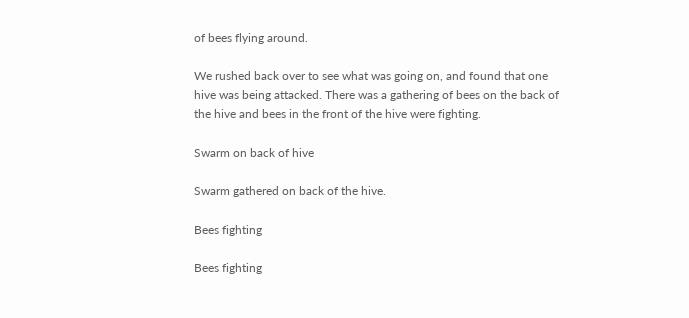of bees flying around.

We rushed back over to see what was going on, and found that one hive was being attacked. There was a gathering of bees on the back of the hive and bees in the front of the hive were fighting.

Swarm on back of hive

Swarm gathered on back of the hive.

Bees fighting

Bees fighting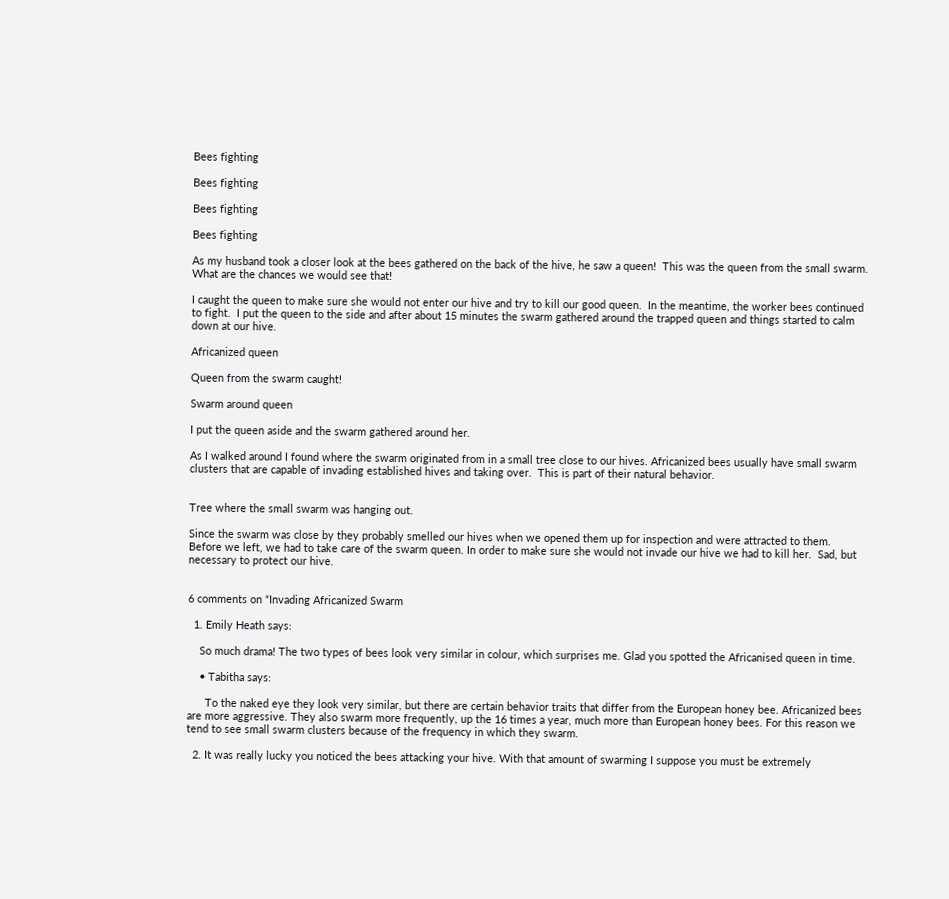Bees fighting

Bees fighting

Bees fighting

Bees fighting

As my husband took a closer look at the bees gathered on the back of the hive, he saw a queen!  This was the queen from the small swarm.  What are the chances we would see that!

I caught the queen to make sure she would not enter our hive and try to kill our good queen.  In the meantime, the worker bees continued to fight.  I put the queen to the side and after about 15 minutes the swarm gathered around the trapped queen and things started to calm down at our hive.

Africanized queen

Queen from the swarm caught!

Swarm around queen

I put the queen aside and the swarm gathered around her.

As I walked around I found where the swarm originated from in a small tree close to our hives. Africanized bees usually have small swarm clusters that are capable of invading established hives and taking over.  This is part of their natural behavior.


Tree where the small swarm was hanging out.

Since the swarm was close by they probably smelled our hives when we opened them up for inspection and were attracted to them.  Before we left, we had to take care of the swarm queen. In order to make sure she would not invade our hive we had to kill her.  Sad, but necessary to protect our hive.


6 comments on “Invading Africanized Swarm

  1. Emily Heath says:

    So much drama! The two types of bees look very similar in colour, which surprises me. Glad you spotted the Africanised queen in time.

    • Tabitha says:

      To the naked eye they look very similar, but there are certain behavior traits that differ from the European honey bee. Africanized bees are more aggressive. They also swarm more frequently, up the 16 times a year, much more than European honey bees. For this reason we tend to see small swarm clusters because of the frequency in which they swarm.

  2. It was really lucky you noticed the bees attacking your hive. With that amount of swarming I suppose you must be extremely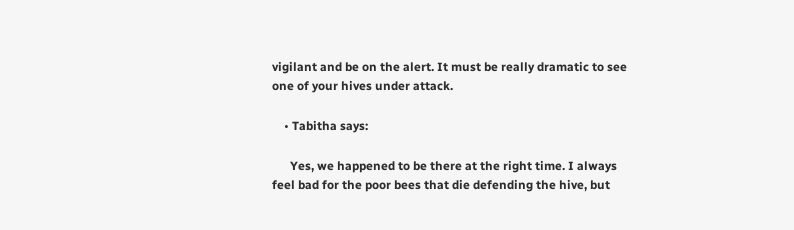vigilant and be on the alert. It must be really dramatic to see one of your hives under attack.

    • Tabitha says:

      Yes, we happened to be there at the right time. I always feel bad for the poor bees that die defending the hive, but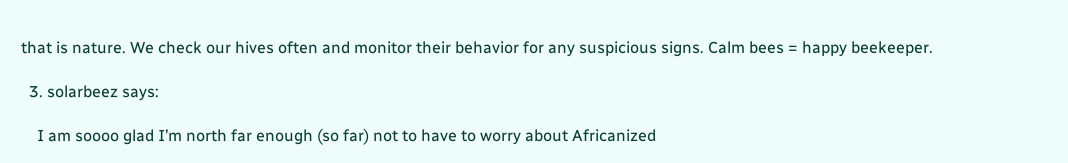that is nature. We check our hives often and monitor their behavior for any suspicious signs. Calm bees = happy beekeeper.

  3. solarbeez says:

    I am soooo glad I’m north far enough (so far) not to have to worry about Africanized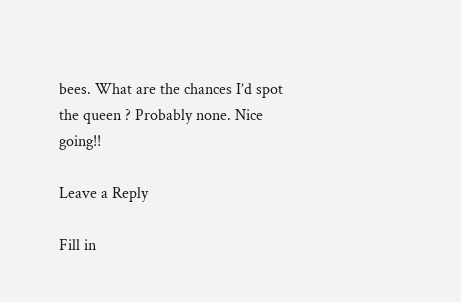bees. What are the chances I’d spot the queen ? Probably none. Nice going!!

Leave a Reply

Fill in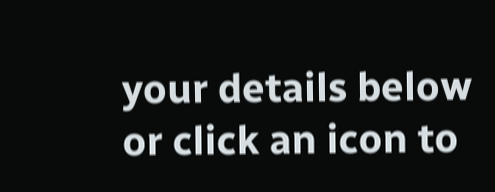your details below or click an icon to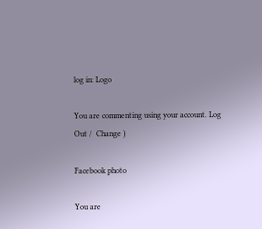log in: Logo

You are commenting using your account. Log Out /  Change )

Facebook photo

You are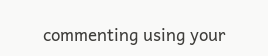commenting using your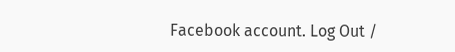Facebook account. Log Out /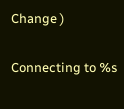Change )

Connecting to %s